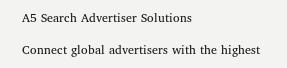A5 Search Advertiser Solutions

Connect global advertisers with the highest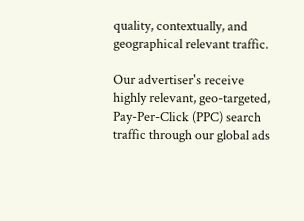quality, contextually, and geographical relevant traffic.

Our advertiser's receive highly relevant, geo-targeted, Pay-Per-Click (PPC) search traffic through our global ads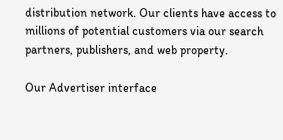distribution network. Our clients have access to millions of potential customers via our search partners, publishers, and web property.

Our Advertiser interface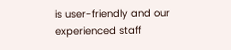is user-friendly and our experienced staff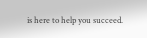is here to help you succeed.